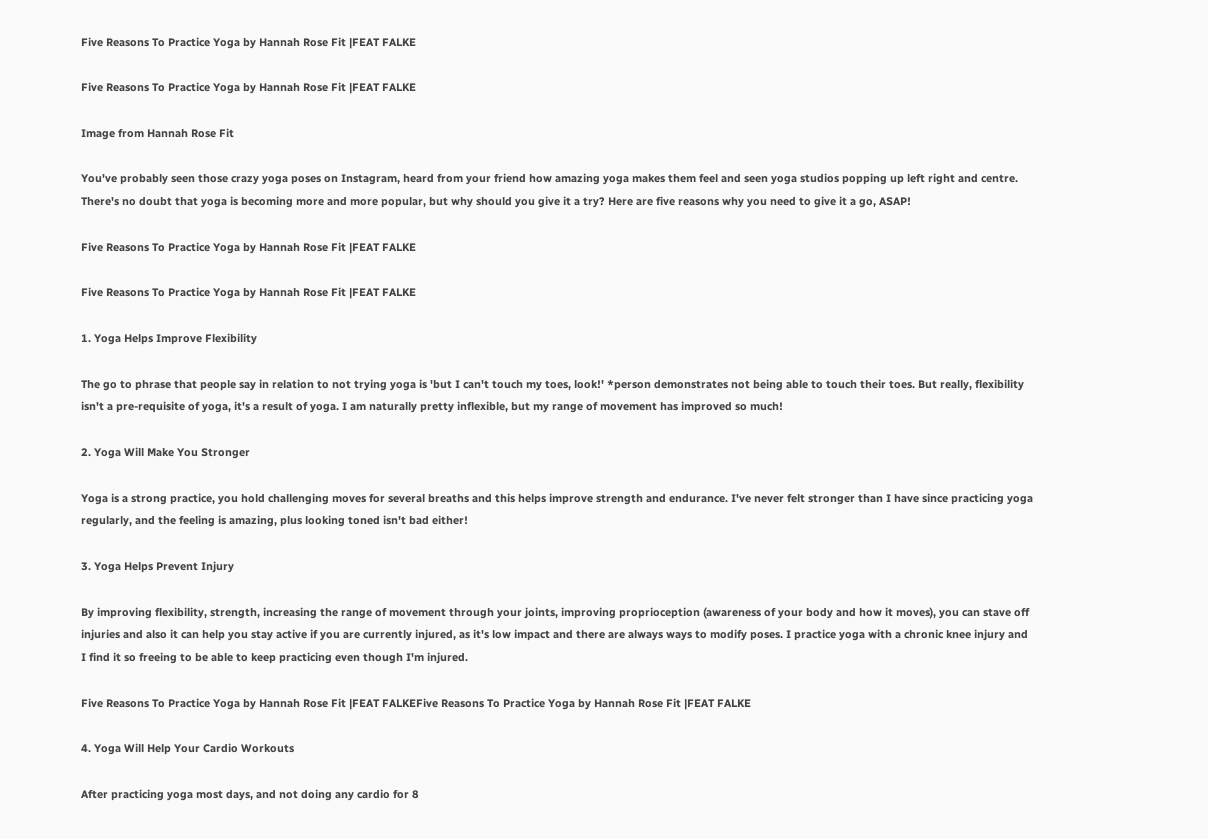Five Reasons To Practice Yoga by Hannah Rose Fit |FEAT FALKE

Five Reasons To Practice Yoga by Hannah Rose Fit |FEAT FALKE

Image from Hannah Rose Fit

You've probably seen those crazy yoga poses on Instagram, heard from your friend how amazing yoga makes them feel and seen yoga studios popping up left right and centre. There's no doubt that yoga is becoming more and more popular, but why should you give it a try? Here are five reasons why you need to give it a go, ASAP!

Five Reasons To Practice Yoga by Hannah Rose Fit |FEAT FALKE

Five Reasons To Practice Yoga by Hannah Rose Fit |FEAT FALKE

1. Yoga Helps Improve Flexibility

The go to phrase that people say in relation to not trying yoga is 'but I can't touch my toes, look!' *person demonstrates not being able to touch their toes. But really, flexibility isn't a pre-requisite of yoga, it's a result of yoga. I am naturally pretty inflexible, but my range of movement has improved so much!

2. Yoga Will Make You Stronger

Yoga is a strong practice, you hold challenging moves for several breaths and this helps improve strength and endurance. I've never felt stronger than I have since practicing yoga regularly, and the feeling is amazing, plus looking toned isn't bad either!

3. Yoga Helps Prevent Injury

By improving flexibility, strength, increasing the range of movement through your joints, improving proprioception (awareness of your body and how it moves), you can stave off injuries and also it can help you stay active if you are currently injured, as it's low impact and there are always ways to modify poses. I practice yoga with a chronic knee injury and I find it so freeing to be able to keep practicing even though I'm injured.

Five Reasons To Practice Yoga by Hannah Rose Fit |FEAT FALKEFive Reasons To Practice Yoga by Hannah Rose Fit |FEAT FALKE

4. Yoga Will Help Your Cardio Workouts

After practicing yoga most days, and not doing any cardio for 8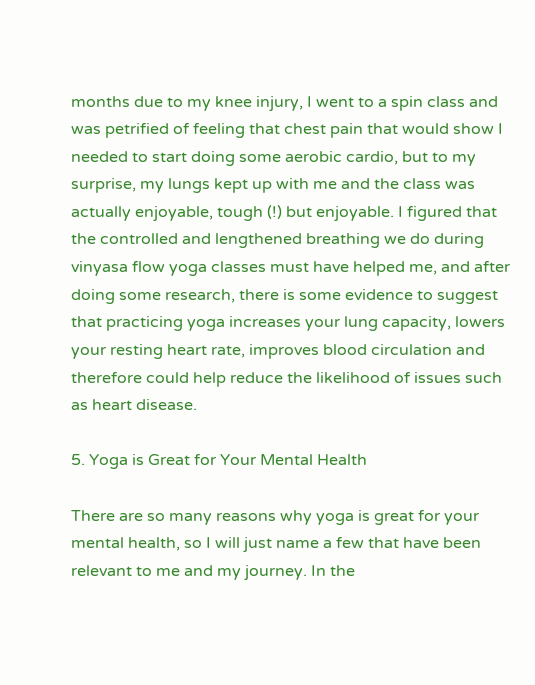months due to my knee injury, I went to a spin class and was petrified of feeling that chest pain that would show I needed to start doing some aerobic cardio, but to my surprise, my lungs kept up with me and the class was actually enjoyable, tough (!) but enjoyable. I figured that the controlled and lengthened breathing we do during vinyasa flow yoga classes must have helped me, and after doing some research, there is some evidence to suggest that practicing yoga increases your lung capacity, lowers your resting heart rate, improves blood circulation and therefore could help reduce the likelihood of issues such as heart disease.

5. Yoga is Great for Your Mental Health

There are so many reasons why yoga is great for your mental health, so I will just name a few that have been relevant to me and my journey. In the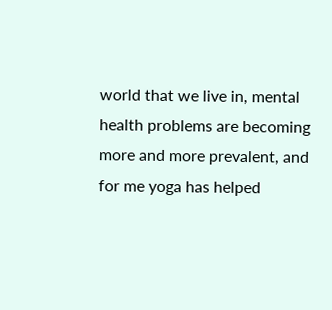world that we live in, mental health problems are becoming more and more prevalent, and for me yoga has helped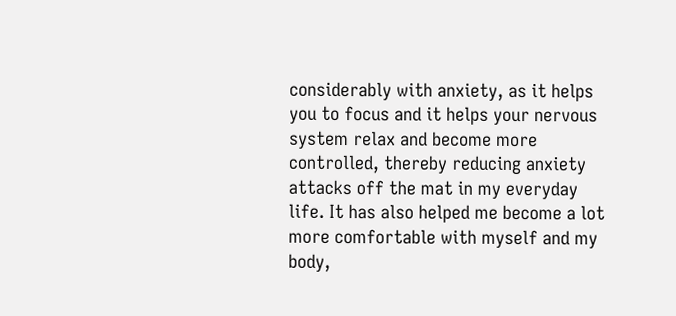considerably with anxiety, as it helps you to focus and it helps your nervous system relax and become more controlled, thereby reducing anxiety attacks off the mat in my everyday life. It has also helped me become a lot more comfortable with myself and my body,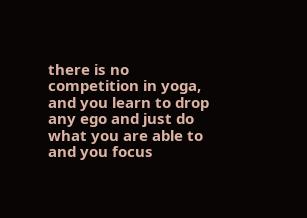there is no competition in yoga, and you learn to drop any ego and just do what you are able to and you focus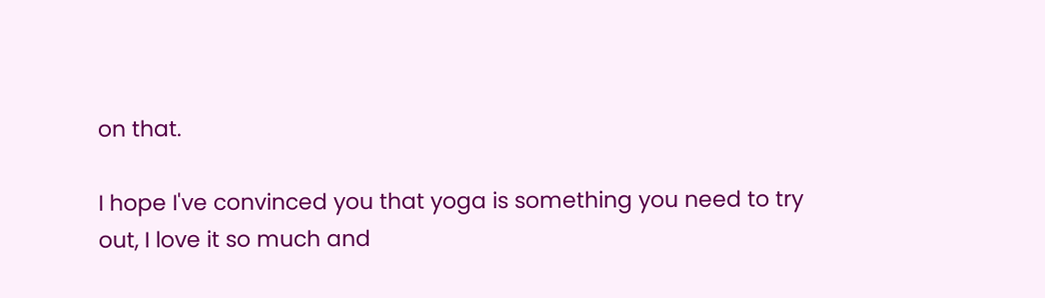on that.

I hope I've convinced you that yoga is something you need to try out, I love it so much and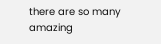there are so many amazing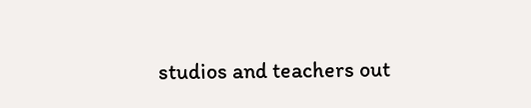studios and teachers out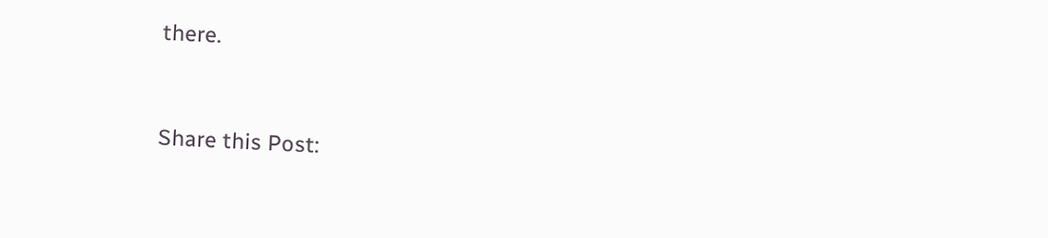there.


Share this Post: